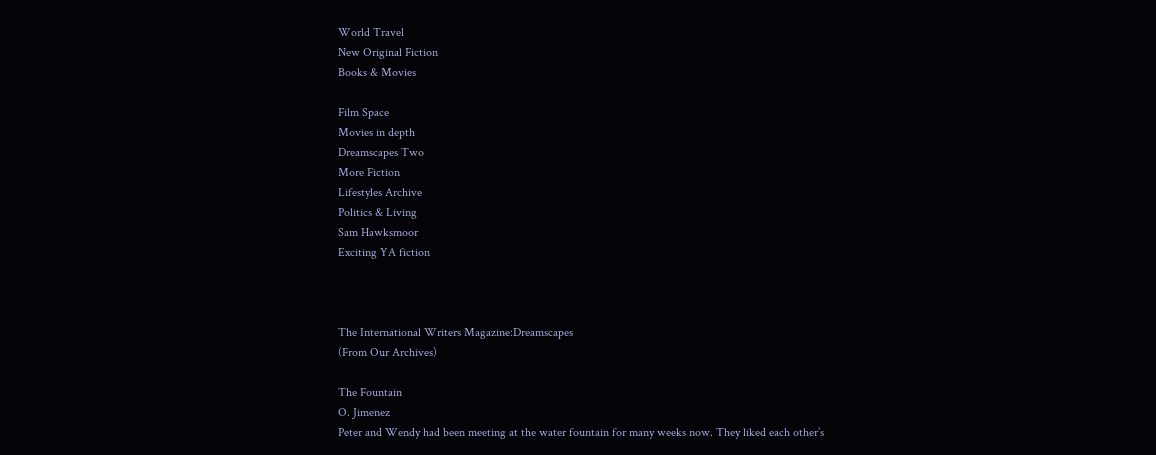World Travel
New Original Fiction
Books & Movies

Film Space
Movies in depth
Dreamscapes Two
More Fiction
Lifestyles Archive
Politics & Living
Sam Hawksmoor
Exciting YA fiction



The International Writers Magazine:Dreamscapes
(From Our Archives)

The Fountain
O. Jimenez
Peter and Wendy had been meeting at the water fountain for many weeks now. They liked each other’s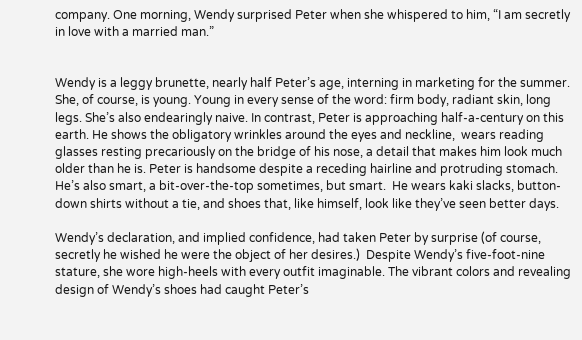company. One morning, Wendy surprised Peter when she whispered to him, “I am secretly in love with a married man.”


Wendy is a leggy brunette, nearly half Peter’s age, interning in marketing for the summer. She, of course, is young. Young in every sense of the word: firm body, radiant skin, long legs. She’s also endearingly naive. In contrast, Peter is approaching half-a-century on this earth. He shows the obligatory wrinkles around the eyes and neckline,  wears reading glasses resting precariously on the bridge of his nose, a detail that makes him look much older than he is. Peter is handsome despite a receding hairline and protruding stomach. He’s also smart, a bit-over-the-top sometimes, but smart.  He wears kaki slacks, button-down shirts without a tie, and shoes that, like himself, look like they’ve seen better days.

Wendy’s declaration, and implied confidence, had taken Peter by surprise (of course, secretly he wished he were the object of her desires.)  Despite Wendy’s five-foot-nine stature, she wore high-heels with every outfit imaginable. The vibrant colors and revealing design of Wendy’s shoes had caught Peter’s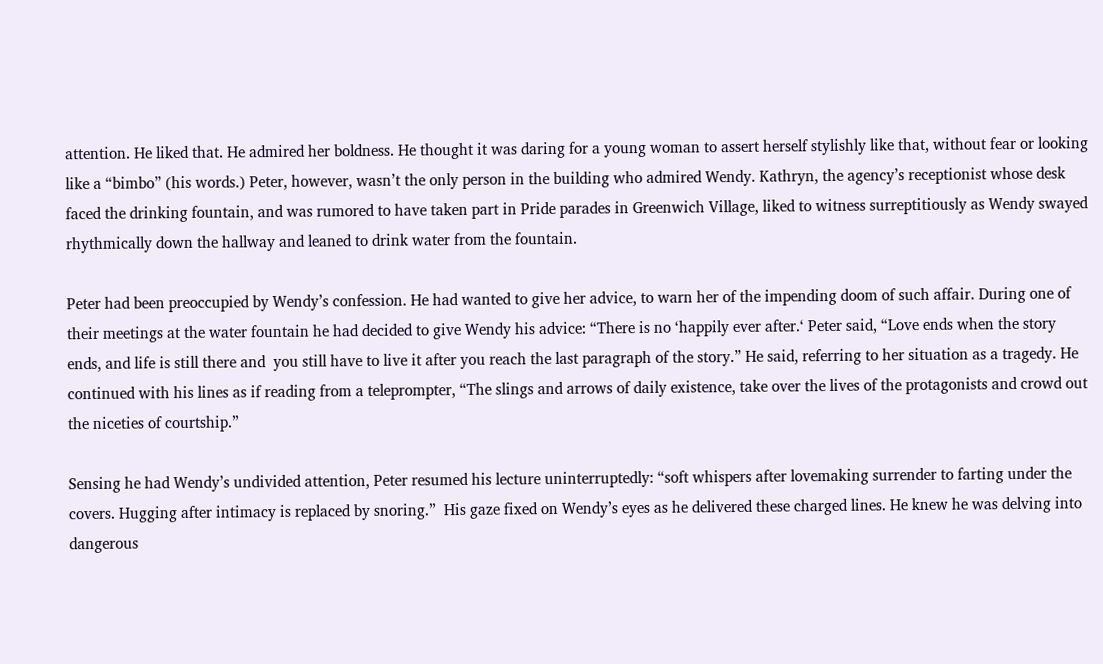attention. He liked that. He admired her boldness. He thought it was daring for a young woman to assert herself stylishly like that, without fear or looking like a “bimbo” (his words.) Peter, however, wasn’t the only person in the building who admired Wendy. Kathryn, the agency’s receptionist whose desk faced the drinking fountain, and was rumored to have taken part in Pride parades in Greenwich Village, liked to witness surreptitiously as Wendy swayed rhythmically down the hallway and leaned to drink water from the fountain.

Peter had been preoccupied by Wendy’s confession. He had wanted to give her advice, to warn her of the impending doom of such affair. During one of their meetings at the water fountain he had decided to give Wendy his advice: “There is no ‘happily ever after.‘ Peter said, “Love ends when the story ends, and life is still there and  you still have to live it after you reach the last paragraph of the story.” He said, referring to her situation as a tragedy. He continued with his lines as if reading from a teleprompter, “The slings and arrows of daily existence, take over the lives of the protagonists and crowd out the niceties of courtship.”

Sensing he had Wendy’s undivided attention, Peter resumed his lecture uninterruptedly: “soft whispers after lovemaking surrender to farting under the covers. Hugging after intimacy is replaced by snoring.”  His gaze fixed on Wendy’s eyes as he delivered these charged lines. He knew he was delving into dangerous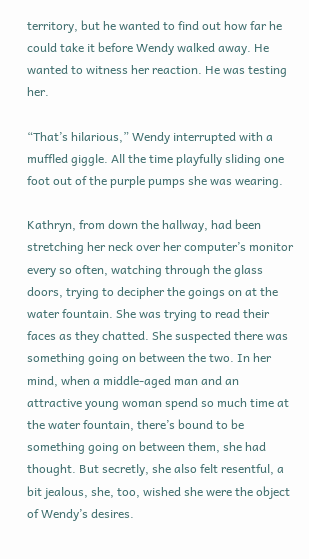territory, but he wanted to find out how far he could take it before Wendy walked away. He wanted to witness her reaction. He was testing her.

“That’s hilarious,” Wendy interrupted with a muffled giggle. All the time playfully sliding one foot out of the purple pumps she was wearing.

Kathryn, from down the hallway, had been stretching her neck over her computer’s monitor every so often, watching through the glass doors, trying to decipher the goings on at the water fountain. She was trying to read their faces as they chatted. She suspected there was something going on between the two. In her mind, when a middle-aged man and an attractive young woman spend so much time at the water fountain, there’s bound to be something going on between them, she had thought. But secretly, she also felt resentful, a bit jealous, she, too, wished she were the object of Wendy’s desires.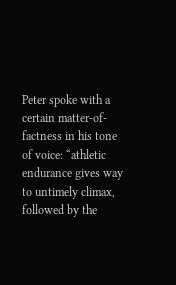Peter spoke with a certain matter-of-factness in his tone of voice: “athletic endurance gives way to untimely climax, followed by the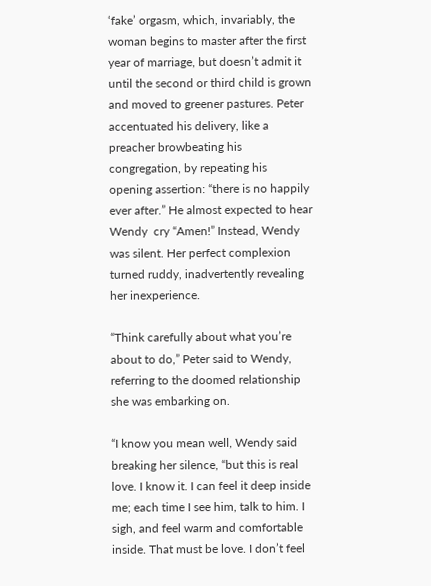‘fake’ orgasm, which, invariably, the woman begins to master after the first year of marriage, but doesn’t admit it until the second or third child is grown and moved to greener pastures. Peter accentuated his delivery, like a preacher browbeating his congregation, by repeating his opening assertion: “there is no happily ever after.” He almost expected to hear  Wendy  cry “Amen!” Instead, Wendy was silent. Her perfect complexion turned ruddy, inadvertently revealing her inexperience.

“Think carefully about what you’re about to do,” Peter said to Wendy, referring to the doomed relationship she was embarking on.

“I know you mean well, Wendy said breaking her silence, “but this is real love. I know it. I can feel it deep inside me; each time I see him, talk to him. I sigh, and feel warm and comfortable inside. That must be love. I don’t feel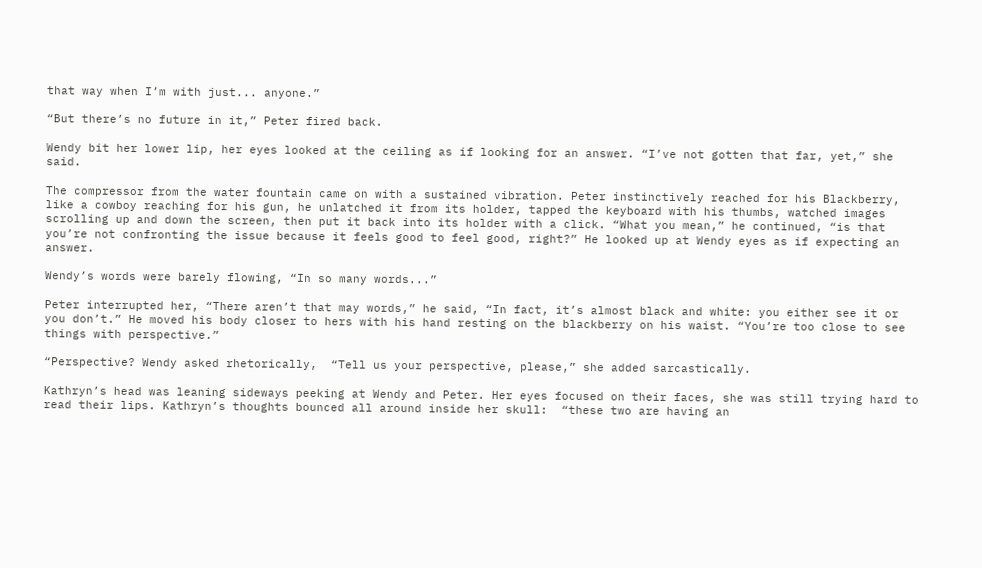that way when I’m with just... anyone.”

“But there’s no future in it,” Peter fired back.

Wendy bit her lower lip, her eyes looked at the ceiling as if looking for an answer. “I’ve not gotten that far, yet,” she said.

The compressor from the water fountain came on with a sustained vibration. Peter instinctively reached for his Blackberry, like a cowboy reaching for his gun, he unlatched it from its holder, tapped the keyboard with his thumbs, watched images scrolling up and down the screen, then put it back into its holder with a click. “What you mean,” he continued, “is that you’re not confronting the issue because it feels good to feel good, right?” He looked up at Wendy eyes as if expecting an answer.

Wendy’s words were barely flowing, “In so many words...”

Peter interrupted her, “There aren’t that may words,” he said, “In fact, it’s almost black and white: you either see it or you don’t.” He moved his body closer to hers with his hand resting on the blackberry on his waist. “You’re too close to see things with perspective.”

“Perspective? Wendy asked rhetorically,  “Tell us your perspective, please,” she added sarcastically.

Kathryn’s head was leaning sideways peeking at Wendy and Peter. Her eyes focused on their faces, she was still trying hard to read their lips. Kathryn’s thoughts bounced all around inside her skull:  “these two are having an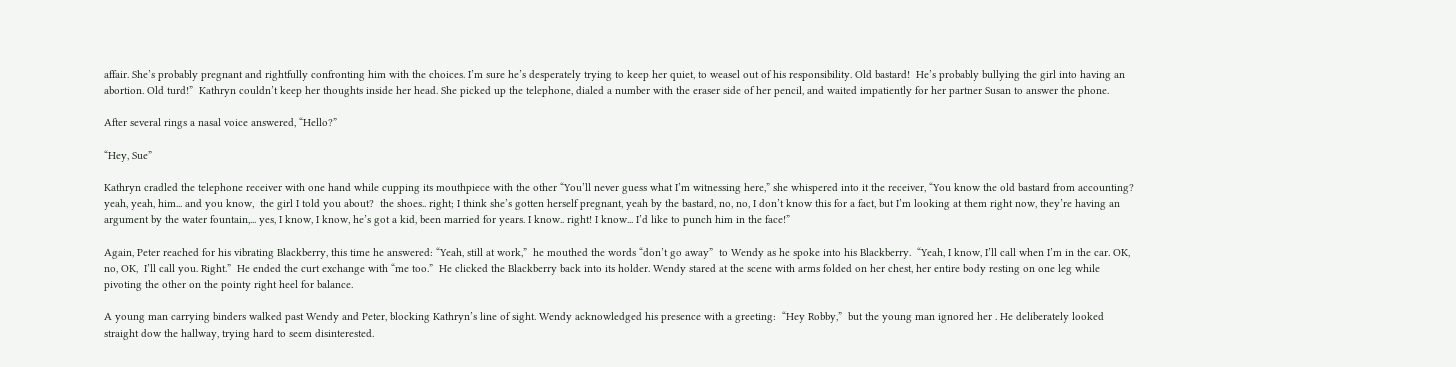affair. She’s probably pregnant and rightfully confronting him with the choices. I’m sure he’s desperately trying to keep her quiet, to weasel out of his responsibility. Old bastard!  He’s probably bullying the girl into having an abortion. Old turd!”  Kathryn couldn’t keep her thoughts inside her head. She picked up the telephone, dialed a number with the eraser side of her pencil, and waited impatiently for her partner Susan to answer the phone.

After several rings a nasal voice answered, “Hello?”

“Hey, Sue”

Kathryn cradled the telephone receiver with one hand while cupping its mouthpiece with the other “You’ll never guess what I’m witnessing here,” she whispered into it the receiver, “You know the old bastard from accounting?  yeah, yeah, him... and you know,  the girl I told you about?  the shoes.. right; I think she’s gotten herself pregnant, yeah by the bastard, no, no, I don’t know this for a fact, but I’m looking at them right now, they’re having an argument by the water fountain,... yes, I know, I know, he’s got a kid, been married for years. I know.. right! I know... I’d like to punch him in the face!”

Again, Peter reached for his vibrating Blackberry, this time he answered: “Yeah, still at work,”  he mouthed the words “don’t go away”  to Wendy as he spoke into his Blackberry.  “Yeah, I know, I’ll call when I’m in the car. OK, no, OK,  I’ll call you. Right.”  He ended the curt exchange with “me too.”  He clicked the Blackberry back into its holder. Wendy stared at the scene with arms folded on her chest, her entire body resting on one leg while pivoting the other on the pointy right heel for balance.

A young man carrying binders walked past Wendy and Peter, blocking Kathryn’s line of sight. Wendy acknowledged his presence with a greeting:  “Hey Robby,”  but the young man ignored her . He deliberately looked straight dow the hallway, trying hard to seem disinterested.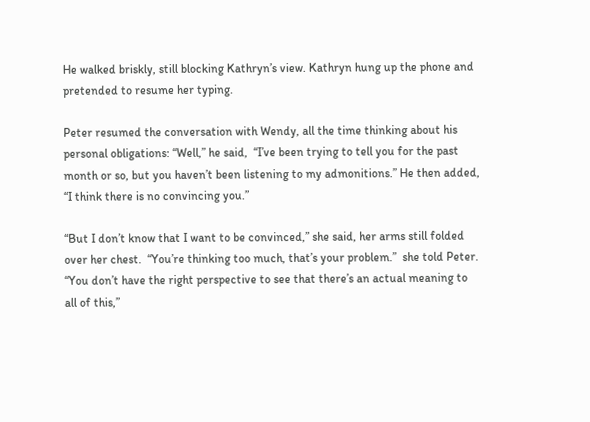He walked briskly, still blocking Kathryn’s view. Kathryn hung up the phone and pretended to resume her typing.

Peter resumed the conversation with Wendy, all the time thinking about his personal obligations: “Well,” he said,  “I’ve been trying to tell you for the past month or so, but you haven’t been listening to my admonitions.” He then added, “I think there is no convincing you.”

“But I don’t know that I want to be convinced,” she said, her arms still folded over her chest.  “You’re thinking too much, that’s your problem.”  she told Peter. “You don’t have the right perspective to see that there’s an actual meaning to all of this,”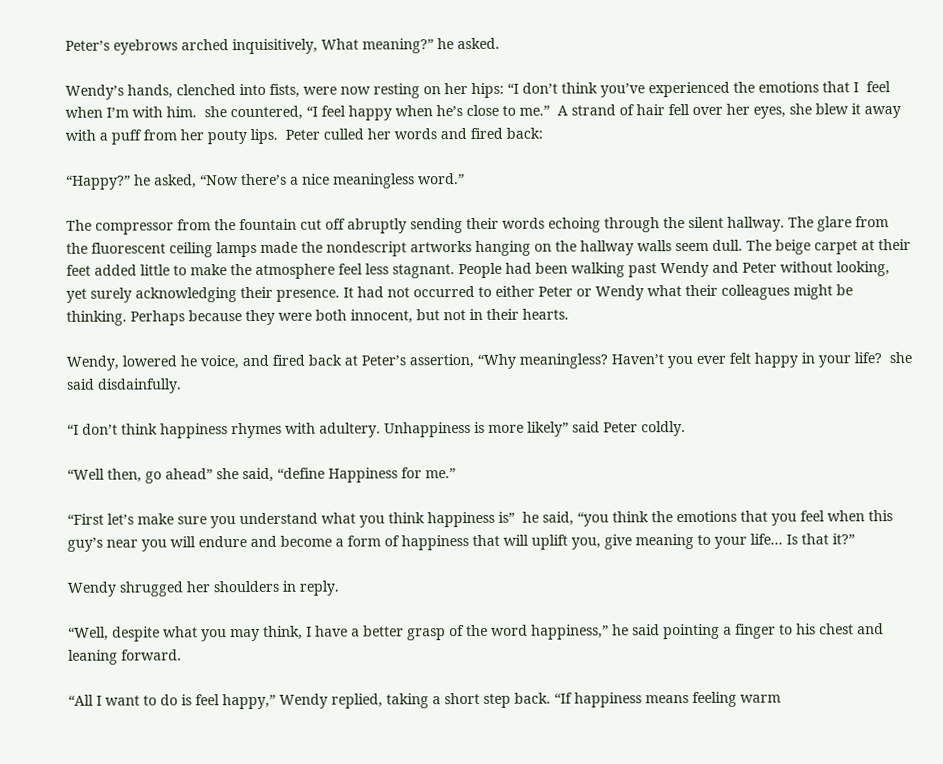Peter’s eyebrows arched inquisitively, What meaning?” he asked.

Wendy’s hands, clenched into fists, were now resting on her hips: “I don’t think you’ve experienced the emotions that I  feel when I’m with him.  she countered, “I feel happy when he’s close to me.”  A strand of hair fell over her eyes, she blew it away  with a puff from her pouty lips.  Peter culled her words and fired back:

“Happy?” he asked, “Now there’s a nice meaningless word.”

The compressor from the fountain cut off abruptly sending their words echoing through the silent hallway. The glare from the fluorescent ceiling lamps made the nondescript artworks hanging on the hallway walls seem dull. The beige carpet at their feet added little to make the atmosphere feel less stagnant. People had been walking past Wendy and Peter without looking, yet surely acknowledging their presence. It had not occurred to either Peter or Wendy what their colleagues might be thinking. Perhaps because they were both innocent, but not in their hearts.

Wendy, lowered he voice, and fired back at Peter’s assertion, “Why meaningless? Haven’t you ever felt happy in your life?  she said disdainfully.

“I don’t think happiness rhymes with adultery. Unhappiness is more likely” said Peter coldly.

“Well then, go ahead” she said, “define Happiness for me.”

“First let’s make sure you understand what you think happiness is”  he said, “you think the emotions that you feel when this guy’s near you will endure and become a form of happiness that will uplift you, give meaning to your life... Is that it?”

Wendy shrugged her shoulders in reply.

“Well, despite what you may think, I have a better grasp of the word happiness,” he said pointing a finger to his chest and leaning forward.

“All I want to do is feel happy,” Wendy replied, taking a short step back. “If happiness means feeling warm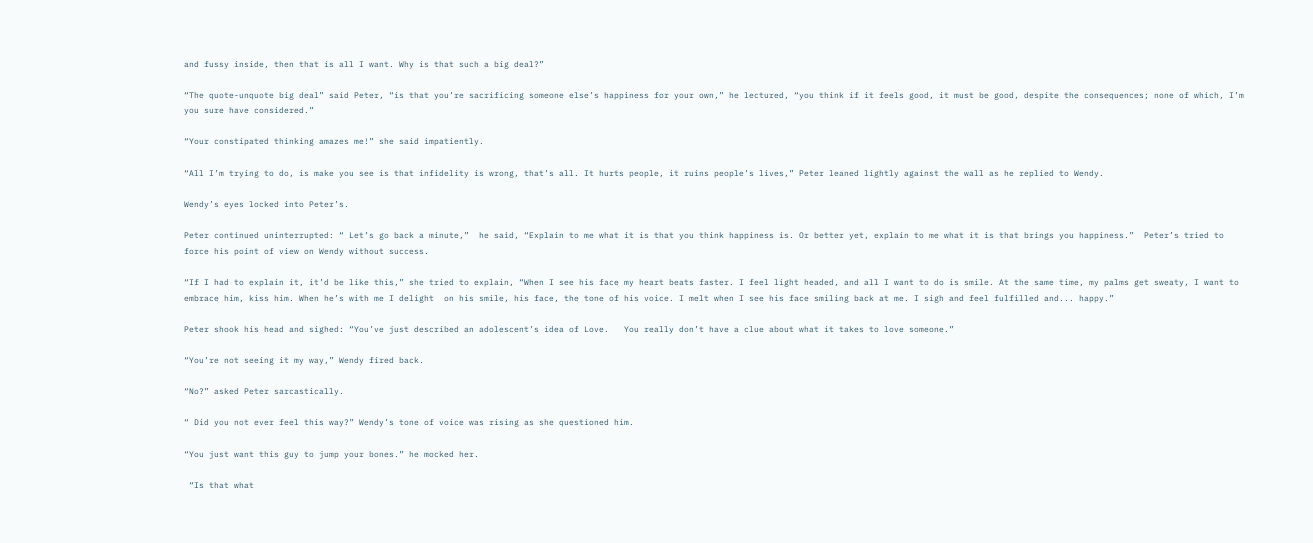and fussy inside, then that is all I want. Why is that such a big deal?”

“The quote-unquote big deal” said Peter, “is that you’re sacrificing someone else’s happiness for your own,” he lectured, “you think if it feels good, it must be good, despite the consequences; none of which, I’m you sure have considered.”

“Your constipated thinking amazes me!” she said impatiently.

“All I’m trying to do, is make you see is that infidelity is wrong, that’s all. It hurts people, it ruins people’s lives,” Peter leaned lightly against the wall as he replied to Wendy.

Wendy’s eyes locked into Peter’s.

Peter continued uninterrupted: “ Let’s go back a minute,”  he said, “Explain to me what it is that you think happiness is. Or better yet, explain to me what it is that brings you happiness.”  Peter’s tried to force his point of view on Wendy without success.

“If I had to explain it, it’d be like this,” she tried to explain, “When I see his face my heart beats faster. I feel light headed, and all I want to do is smile. At the same time, my palms get sweaty, I want to embrace him, kiss him. When he’s with me I delight  on his smile, his face, the tone of his voice. I melt when I see his face smiling back at me. I sigh and feel fulfilled and... happy.”

Peter shook his head and sighed: “You’ve just described an adolescent’s idea of Love.   You really don’t have a clue about what it takes to love someone.”

“You’re not seeing it my way,” Wendy fired back.

“No?” asked Peter sarcastically.

“ Did you not ever feel this way?” Wendy’s tone of voice was rising as she questioned him.

“You just want this guy to jump your bones.” he mocked her.

 “Is that what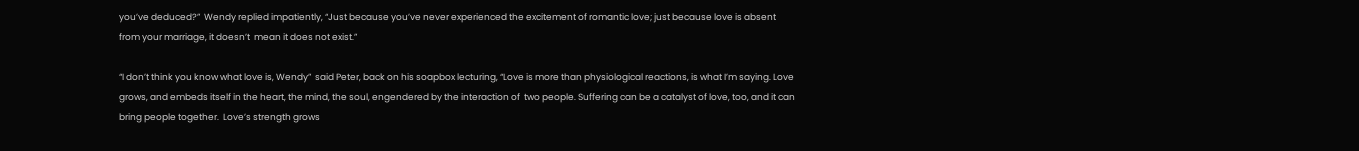you’ve deduced?”  Wendy replied impatiently, “Just because you’ve never experienced the excitement of romantic love; just because love is absent from your marriage, it doesn’t  mean it does not exist.”

“I don’t think you know what love is, Wendy”  said Peter, back on his soapbox lecturing, “Love is more than physiological reactions, is what I’m saying. Love grows, and embeds itself in the heart, the mind, the soul, engendered by the interaction of  two people. Suffering can be a catalyst of love, too, and it can bring people together.  Love’s strength grows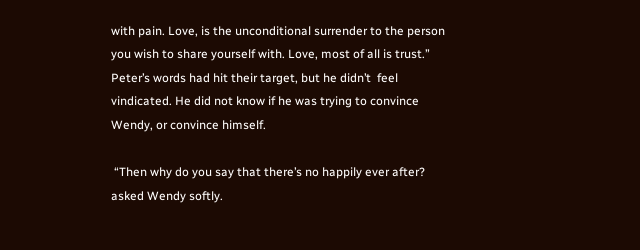with pain. Love, is the unconditional surrender to the person you wish to share yourself with. Love, most of all is trust.”  Peter’s words had hit their target, but he didn’t  feel vindicated. He did not know if he was trying to convince Wendy, or convince himself.

 “Then why do you say that there’s no happily ever after?  asked Wendy softly.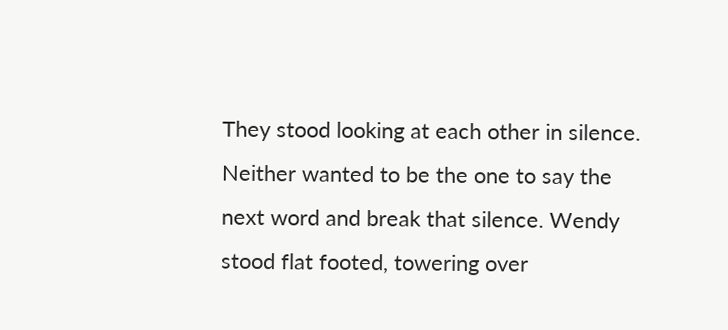They stood looking at each other in silence. Neither wanted to be the one to say the next word and break that silence. Wendy stood flat footed, towering over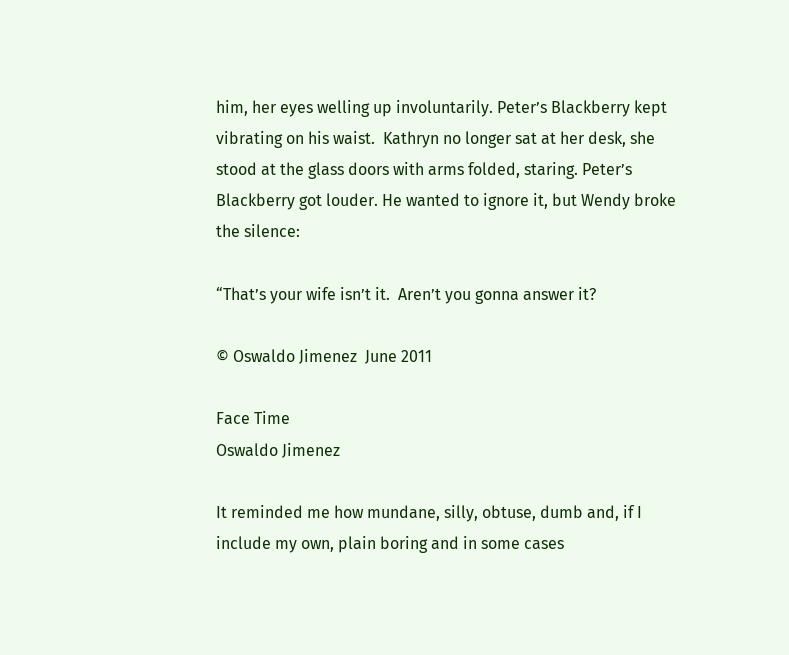him, her eyes welling up involuntarily. Peter’s Blackberry kept vibrating on his waist.  Kathryn no longer sat at her desk, she stood at the glass doors with arms folded, staring. Peter’s Blackberry got louder. He wanted to ignore it, but Wendy broke the silence:

“That’s your wife isn’t it.  Aren’t you gonna answer it?

© Oswaldo Jimenez  June 2011

Face Time
Oswaldo Jimenez

It reminded me how mundane, silly, obtuse, dumb and, if I include my own, plain boring and in some cases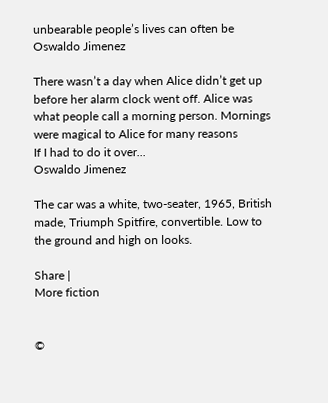unbearable people’s lives can often be
Oswaldo Jimenez

There wasn’t a day when Alice didn’t get up before her alarm clock went off. Alice was what people call a morning person. Mornings were magical to Alice for many reasons
If I had to do it over...
Oswaldo Jimenez

The car was a white, two-seater, 1965, British made, Triumph Spitfire, convertible. Low to the ground and high on looks.

Share |
More fiction


©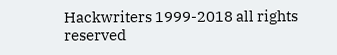Hackwriters 1999-2018 all rights reserved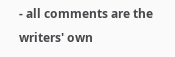- all comments are the writers' own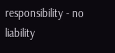responsibility - no liability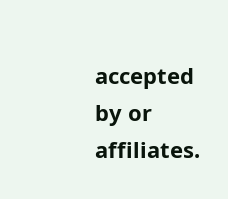accepted by or affiliates.